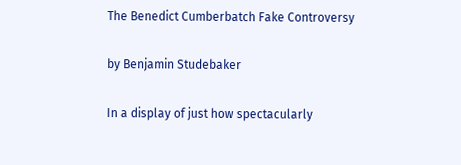The Benedict Cumberbatch Fake Controversy

by Benjamin Studebaker

In a display of just how spectacularly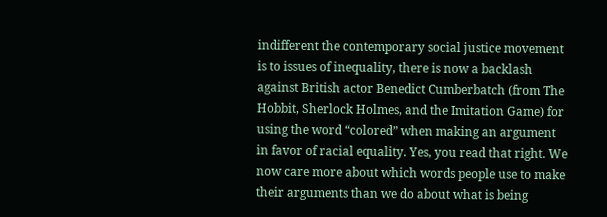indifferent the contemporary social justice movement is to issues of inequality, there is now a backlash against British actor Benedict Cumberbatch (from The Hobbit, Sherlock Holmes, and the Imitation Game) for using the word “colored” when making an argument in favor of racial equality. Yes, you read that right. We now care more about which words people use to make their arguments than we do about what is being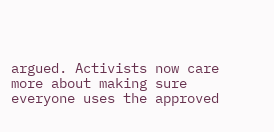argued. Activists now care more about making sure everyone uses the approved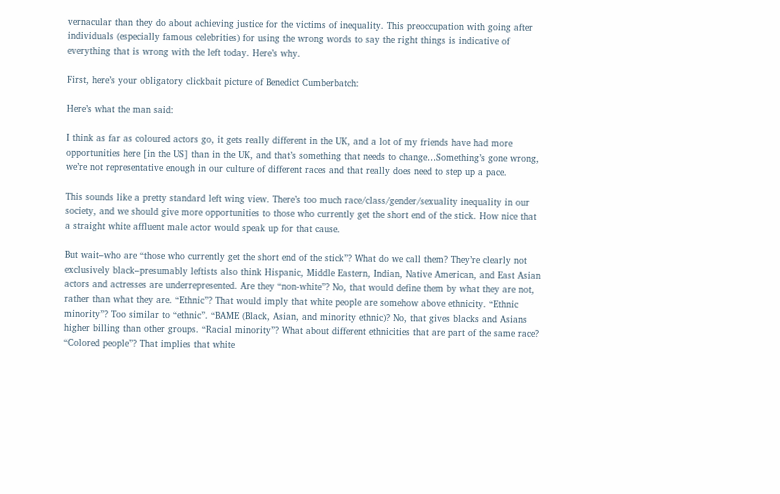vernacular than they do about achieving justice for the victims of inequality. This preoccupation with going after individuals (especially famous celebrities) for using the wrong words to say the right things is indicative of everything that is wrong with the left today. Here’s why.

First, here’s your obligatory clickbait picture of Benedict Cumberbatch:

Here’s what the man said:

I think as far as coloured actors go, it gets really different in the UK, and a lot of my friends have had more opportunities here [in the US] than in the UK, and that’s something that needs to change…Something’s gone wrong, we’re not representative enough in our culture of different races and that really does need to step up a pace.

This sounds like a pretty standard left wing view. There’s too much race/class/gender/sexuality inequality in our society, and we should give more opportunities to those who currently get the short end of the stick. How nice that a straight white affluent male actor would speak up for that cause.

But wait–who are “those who currently get the short end of the stick”? What do we call them? They’re clearly not exclusively black–presumably leftists also think Hispanic, Middle Eastern, Indian, Native American, and East Asian actors and actresses are underrepresented. Are they “non-white”? No, that would define them by what they are not, rather than what they are. “Ethnic”? That would imply that white people are somehow above ethnicity. “Ethnic minority”? Too similar to “ethnic”. “BAME (Black, Asian, and minority ethnic)? No, that gives blacks and Asians higher billing than other groups. “Racial minority”? What about different ethnicities that are part of the same race? “Colored people”? That implies that white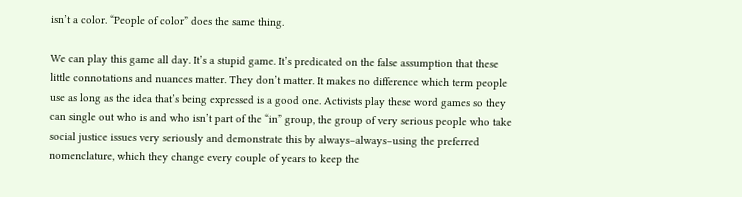isn’t a color. “People of color” does the same thing.

We can play this game all day. It’s a stupid game. It’s predicated on the false assumption that these little connotations and nuances matter. They don’t matter. It makes no difference which term people use as long as the idea that’s being expressed is a good one. Activists play these word games so they can single out who is and who isn’t part of the “in” group, the group of very serious people who take social justice issues very seriously and demonstrate this by always–always–using the preferred nomenclature, which they change every couple of years to keep the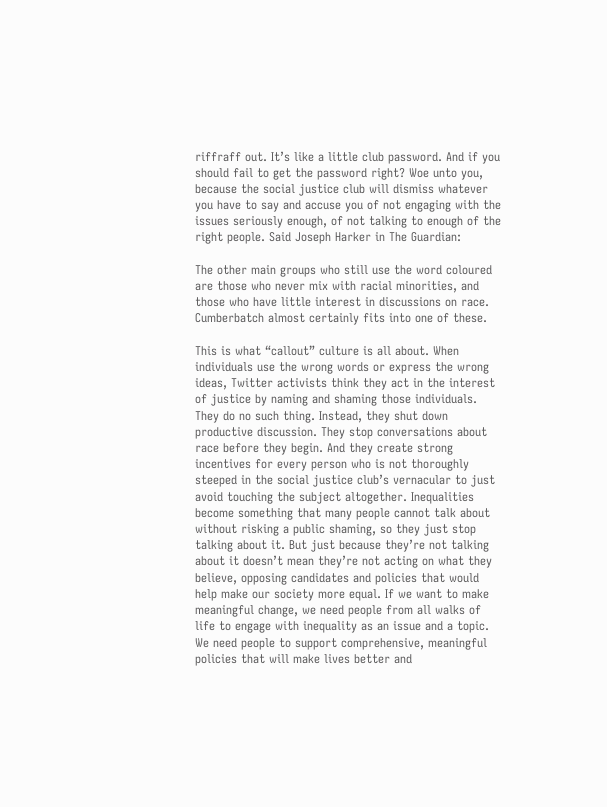riffraff out. It’s like a little club password. And if you should fail to get the password right? Woe unto you, because the social justice club will dismiss whatever you have to say and accuse you of not engaging with the issues seriously enough, of not talking to enough of the right people. Said Joseph Harker in The Guardian:

The other main groups who still use the word coloured are those who never mix with racial minorities, and those who have little interest in discussions on race. Cumberbatch almost certainly fits into one of these.

This is what “callout” culture is all about. When individuals use the wrong words or express the wrong ideas, Twitter activists think they act in the interest of justice by naming and shaming those individuals. They do no such thing. Instead, they shut down productive discussion. They stop conversations about race before they begin. And they create strong incentives for every person who is not thoroughly steeped in the social justice club’s vernacular to just avoid touching the subject altogether. Inequalities become something that many people cannot talk about without risking a public shaming, so they just stop talking about it. But just because they’re not talking about it doesn’t mean they’re not acting on what they believe, opposing candidates and policies that would help make our society more equal. If we want to make meaningful change, we need people from all walks of life to engage with inequality as an issue and a topic. We need people to support comprehensive, meaningful policies that will make lives better and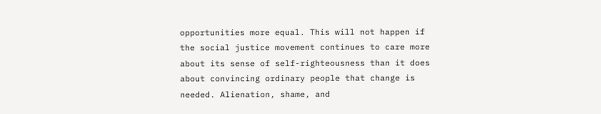opportunities more equal. This will not happen if the social justice movement continues to care more about its sense of self-righteousness than it does about convincing ordinary people that change is needed. Alienation, shame, and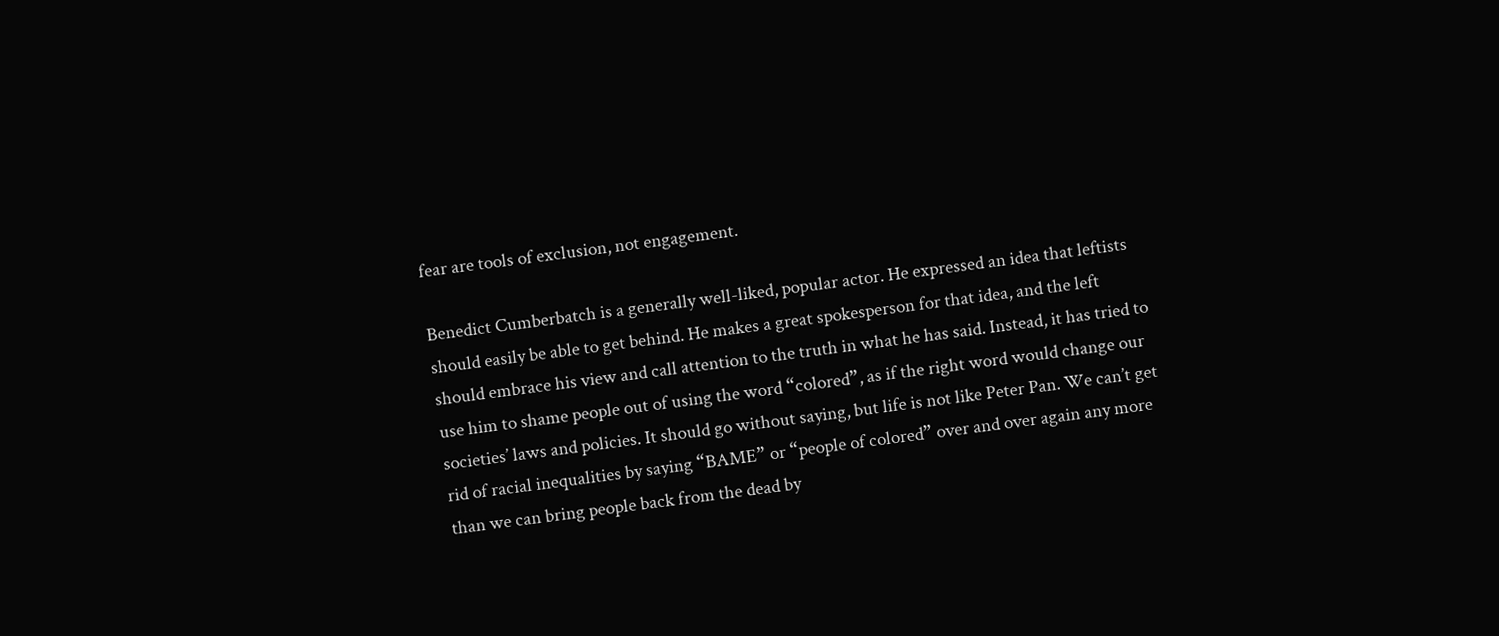fear are tools of exclusion, not engagement.

Benedict Cumberbatch is a generally well-liked, popular actor. He expressed an idea that leftists should easily be able to get behind. He makes a great spokesperson for that idea, and the left should embrace his view and call attention to the truth in what he has said. Instead, it has tried to use him to shame people out of using the word “colored”, as if the right word would change our societies’ laws and policies. It should go without saying, but life is not like Peter Pan. We can’t get rid of racial inequalities by saying “BAME” or “people of colored” over and over again any more than we can bring people back from the dead by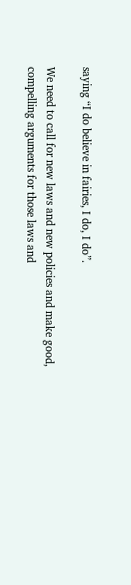saying “I do believe in fairies, I do, I do”.

We need to call for new laws and new policies and make good, compelling arguments for those laws and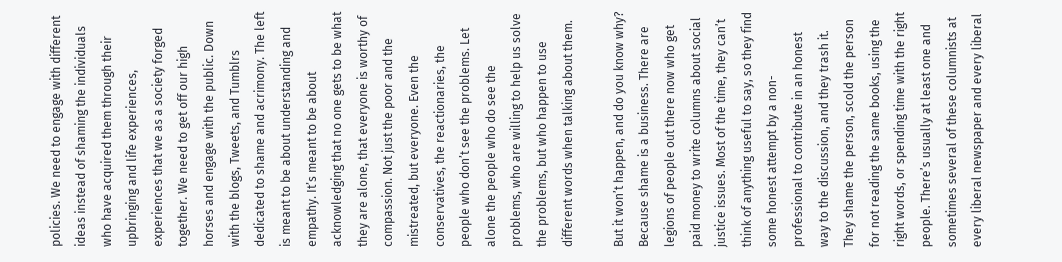policies. We need to engage with different ideas instead of shaming the individuals who have acquired them through their upbringing and life experiences, experiences that we as a society forged together. We need to get off our high horses and engage with the public. Down with the blogs, Tweets, and Tumblrs dedicated to shame and acrimony. The left is meant to be about understanding and empathy. It’s meant to be about acknowledging that no one gets to be what they are alone, that everyone is worthy of compassion. Not just the poor and the mistreated, but everyone. Even the conservatives, the reactionaries, the people who don’t see the problems. Let alone the people who do see the problems, who are willing to help us solve the problems, but who happen to use different words when talking about them.

But it won’t happen, and do you know why? Because shame is a business. There are legions of people out there now who get paid money to write columns about social justice issues. Most of the time, they can’t think of anything useful to say, so they find some honest attempt by a non-professional to contribute in an honest way to the discussion, and they trash it. They shame the person, scold the person for not reading the same books, using the right words, or spending time with the right people. There’s usually at least one and sometimes several of these columnists at every liberal newspaper and every liberal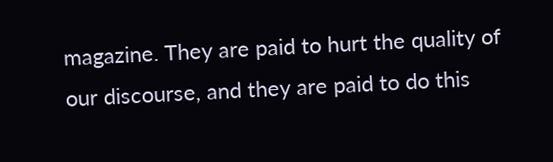magazine. They are paid to hurt the quality of our discourse, and they are paid to do this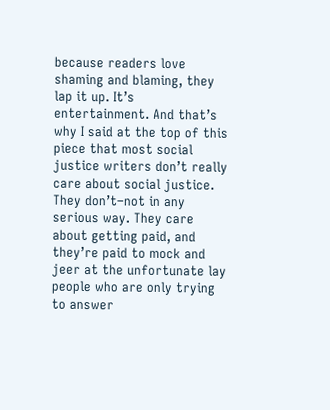because readers love shaming and blaming, they lap it up. It’s entertainment. And that’s why I said at the top of this piece that most social justice writers don’t really care about social justice. They don’t–not in any serious way. They care about getting paid, and they’re paid to mock and jeer at the unfortunate lay people who are only trying to answer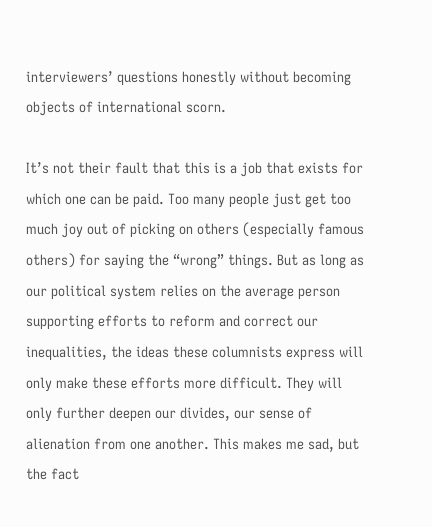interviewers’ questions honestly without becoming objects of international scorn.

It’s not their fault that this is a job that exists for which one can be paid. Too many people just get too much joy out of picking on others (especially famous others) for saying the “wrong” things. But as long as our political system relies on the average person supporting efforts to reform and correct our inequalities, the ideas these columnists express will only make these efforts more difficult. They will only further deepen our divides, our sense of alienation from one another. This makes me sad, but the fact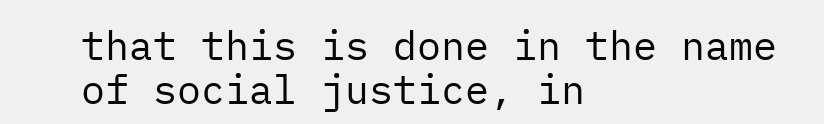that this is done in the name of social justice, in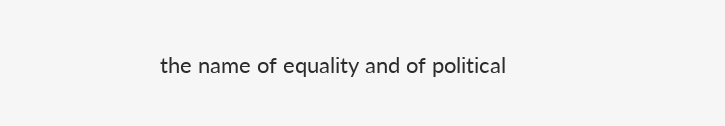the name of equality and of political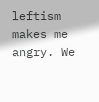leftism makes me angry. We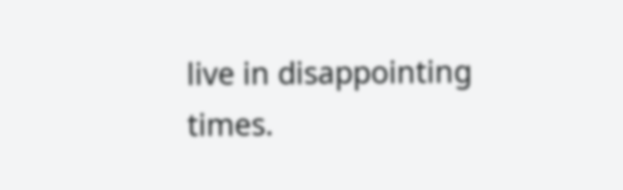live in disappointing times.